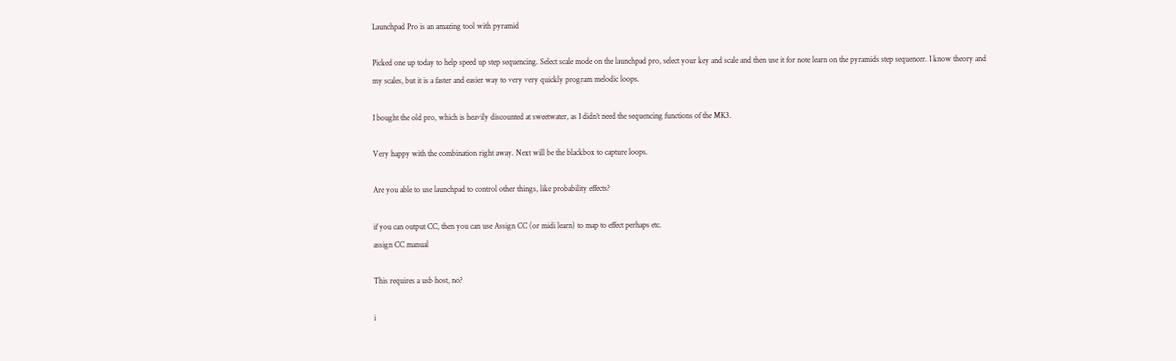Launchpad Pro is an amazing tool with pyramid

Picked one up today to help speed up step sequencing. Select scale mode on the launchpad pro, select your key and scale and then use it for note learn on the pyramids step sequencer. I know theory and my scales, but it is a faster and easier way to very very quickly program melodic loops.

I bought the old pro, which is heavily discounted at sweetwater, as I didn’t need the sequencing functions of the MK3.

Very happy with the combination right away. Next will be the blackbox to capture loops.

Are you able to use launchpad to control other things, like probability effects?

if you can output CC, then you can use Assign CC (or midi learn) to map to effect perhaps etc.
assign CC manual

This requires a usb host, no?

i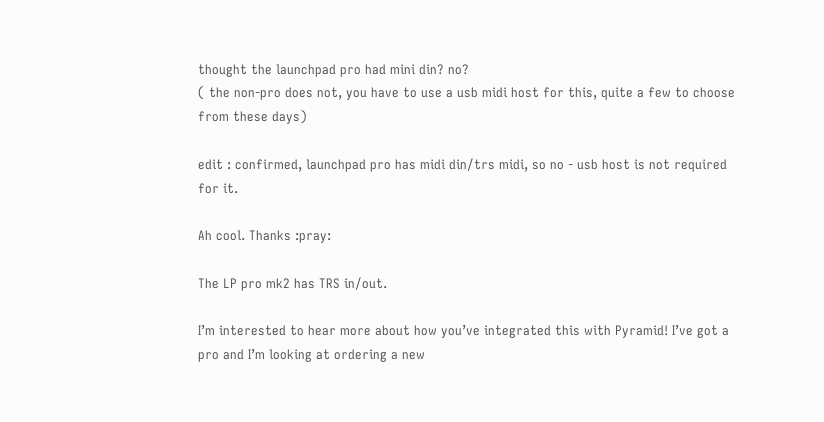thought the launchpad pro had mini din? no?
( the non-pro does not, you have to use a usb midi host for this, quite a few to choose from these days)

edit : confirmed, launchpad pro has midi din/trs midi, so no - usb host is not required for it.

Ah cool. Thanks :pray:

The LP pro mk2 has TRS in/out.

I’m interested to hear more about how you’ve integrated this with Pyramid! I’ve got a pro and I’m looking at ordering a new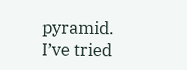pyramid. I’ve tried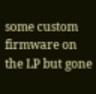some custom firmware on the LP but gone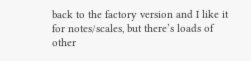back to the factory version and I like it for notes/scales, but there’s loads of other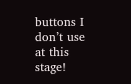buttons I don’t use at this stage!